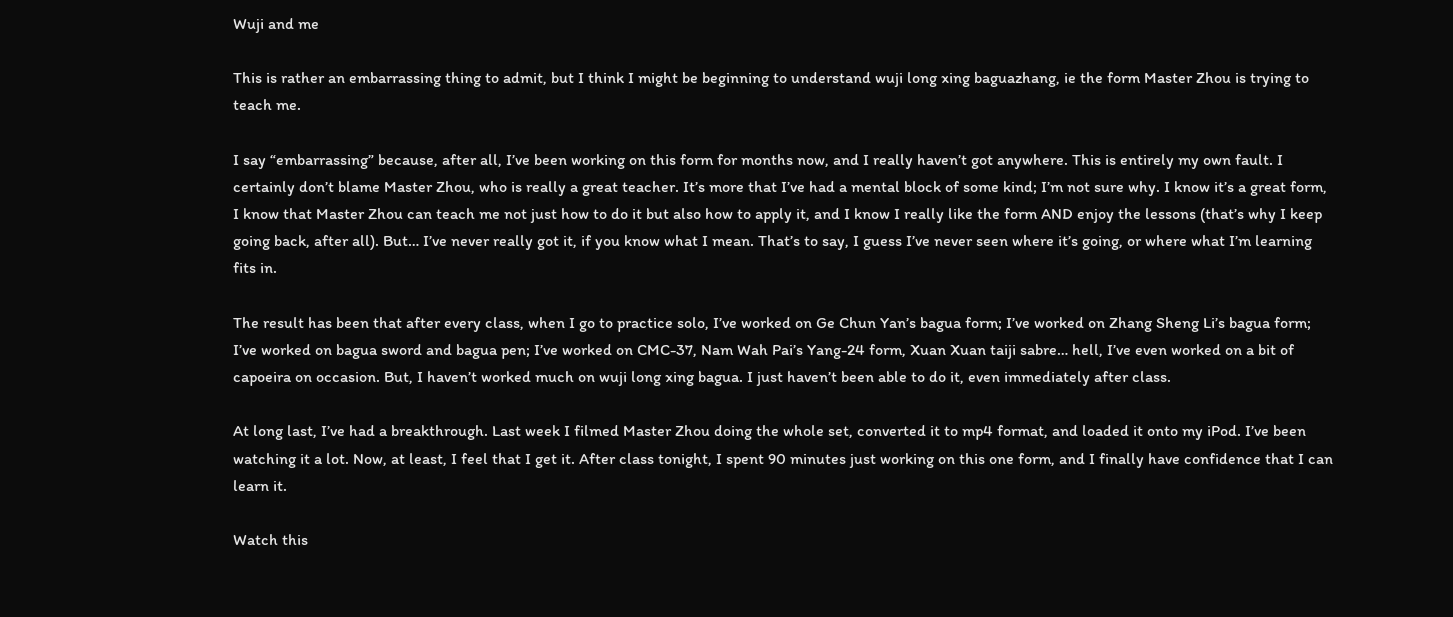Wuji and me

This is rather an embarrassing thing to admit, but I think I might be beginning to understand wuji long xing baguazhang, ie the form Master Zhou is trying to teach me.

I say “embarrassing” because, after all, I’ve been working on this form for months now, and I really haven’t got anywhere. This is entirely my own fault. I certainly don’t blame Master Zhou, who is really a great teacher. It’s more that I’ve had a mental block of some kind; I’m not sure why. I know it’s a great form, I know that Master Zhou can teach me not just how to do it but also how to apply it, and I know I really like the form AND enjoy the lessons (that’s why I keep going back, after all). But… I’ve never really got it, if you know what I mean. That’s to say, I guess I’ve never seen where it’s going, or where what I’m learning fits in.

The result has been that after every class, when I go to practice solo, I’ve worked on Ge Chun Yan’s bagua form; I’ve worked on Zhang Sheng Li’s bagua form; I’ve worked on bagua sword and bagua pen; I’ve worked on CMC-37, Nam Wah Pai’s Yang-24 form, Xuan Xuan taiji sabre… hell, I’ve even worked on a bit of capoeira on occasion. But, I haven’t worked much on wuji long xing bagua. I just haven’t been able to do it, even immediately after class.

At long last, I’ve had a breakthrough. Last week I filmed Master Zhou doing the whole set, converted it to mp4 format, and loaded it onto my iPod. I’ve been watching it a lot. Now, at least, I feel that I get it. After class tonight, I spent 90 minutes just working on this one form, and I finally have confidence that I can learn it.

Watch this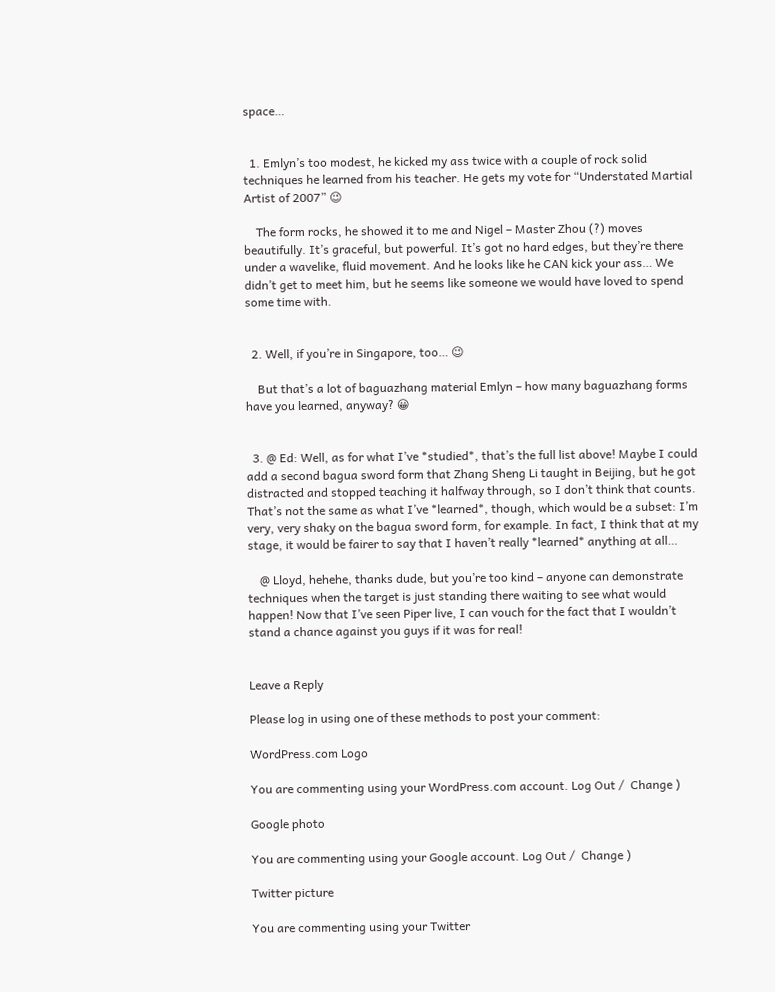space…


  1. Emlyn’s too modest, he kicked my ass twice with a couple of rock solid techniques he learned from his teacher. He gets my vote for “Understated Martial Artist of 2007” 😉

    The form rocks, he showed it to me and Nigel – Master Zhou (?) moves beautifully. It’s graceful, but powerful. It’s got no hard edges, but they’re there under a wavelike, fluid movement. And he looks like he CAN kick your ass… We didn’t get to meet him, but he seems like someone we would have loved to spend some time with.


  2. Well, if you’re in Singapore, too… 😉

    But that’s a lot of baguazhang material Emlyn – how many baguazhang forms have you learned, anyway? 😀


  3. @ Ed: Well, as for what I’ve *studied*, that’s the full list above! Maybe I could add a second bagua sword form that Zhang Sheng Li taught in Beijing, but he got distracted and stopped teaching it halfway through, so I don’t think that counts. That’s not the same as what I’ve *learned*, though, which would be a subset: I’m very, very shaky on the bagua sword form, for example. In fact, I think that at my stage, it would be fairer to say that I haven’t really *learned* anything at all…

    @ Lloyd, hehehe, thanks dude, but you’re too kind – anyone can demonstrate techniques when the target is just standing there waiting to see what would happen! Now that I’ve seen Piper live, I can vouch for the fact that I wouldn’t stand a chance against you guys if it was for real!


Leave a Reply

Please log in using one of these methods to post your comment:

WordPress.com Logo

You are commenting using your WordPress.com account. Log Out /  Change )

Google photo

You are commenting using your Google account. Log Out /  Change )

Twitter picture

You are commenting using your Twitter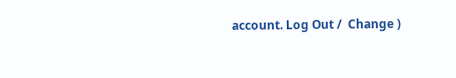account. Log Out /  Change )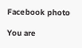Facebook photo

You are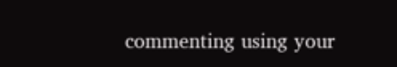commenting using your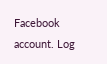Facebook account. Log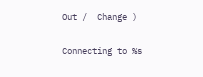Out /  Change )

Connecting to %s